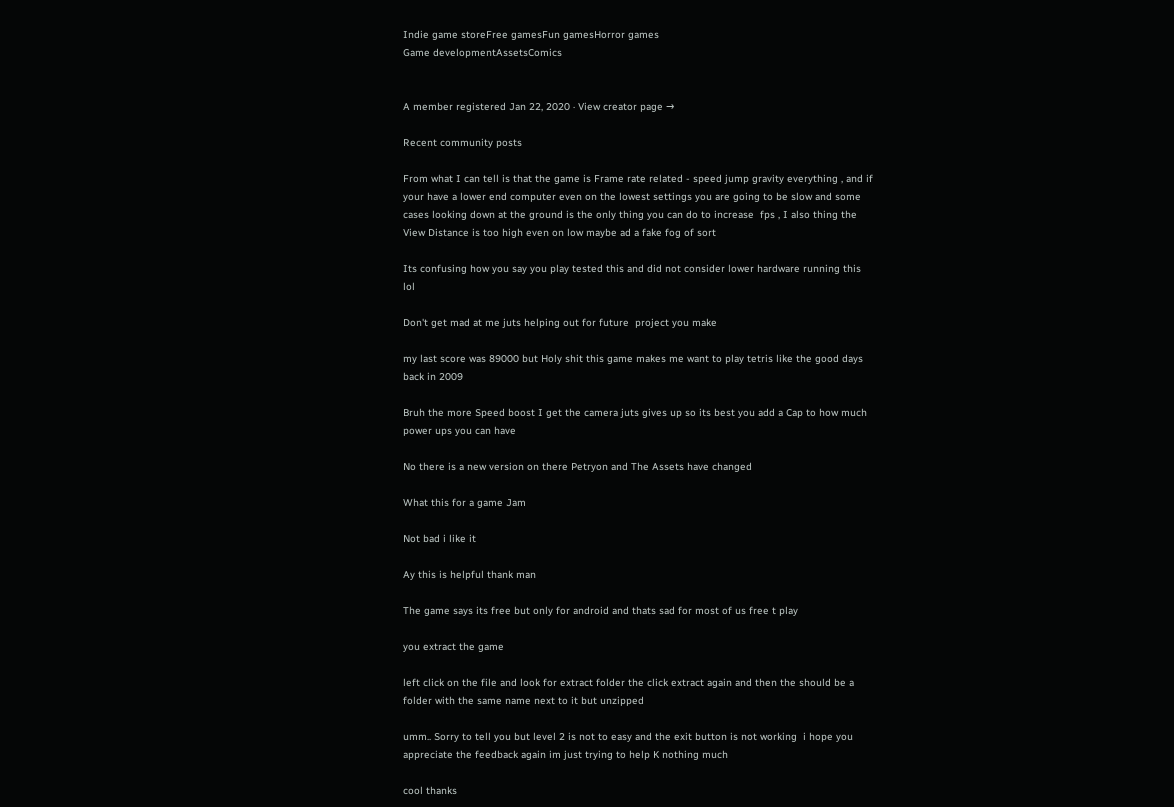Indie game storeFree gamesFun gamesHorror games
Game developmentAssetsComics


A member registered Jan 22, 2020 · View creator page →

Recent community posts

From what I can tell is that the game is Frame rate related - speed jump gravity everything , and if your have a lower end computer even on the lowest settings you are going to be slow and some cases looking down at the ground is the only thing you can do to increase  fps , I also thing the View Distance is too high even on low maybe ad a fake fog of sort

Its confusing how you say you play tested this and did not consider lower hardware running this lol

Don't get mad at me juts helping out for future  project you make

my last score was 89000 but Holy shit this game makes me want to play tetris like the good days back in 2009

Bruh the more Speed boost I get the camera juts gives up so its best you add a Cap to how much power ups you can have

No there is a new version on there Petryon and The Assets have changed

What this for a game Jam

Not bad i like it

Ay this is helpful thank man

The game says its free but only for android and thats sad for most of us free t play

you extract the game

left click on the file and look for extract folder the click extract again and then the should be a folder with the same name next to it but unzipped

umm.. Sorry to tell you but level 2 is not to easy and the exit button is not working  i hope you appreciate the feedback again im just trying to help K nothing much

cool thanks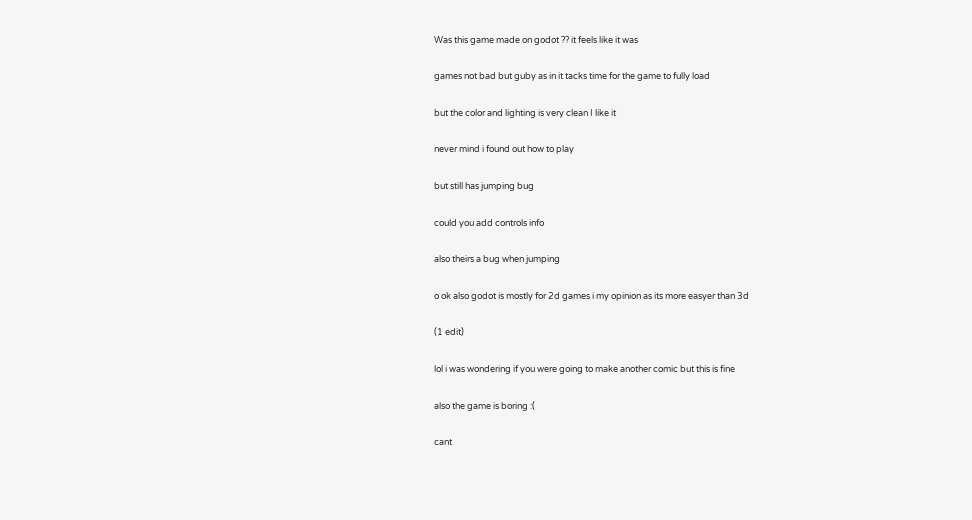Was this game made on godot ?? it feels like it was

games not bad but guby as in it tacks time for the game to fully load

but the color and lighting is very clean I like it

never mind i found out how to play

but still has jumping bug

could you add controls info

also theirs a bug when jumping

o ok also godot is mostly for 2d games i my opinion as its more easyer than 3d

(1 edit)

lol i was wondering if you were going to make another comic but this is fine

also the game is boring :(

cant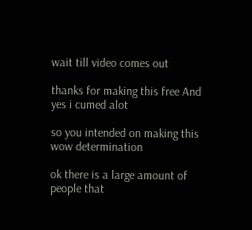wait till video comes out

thanks for making this free And yes i cumed alot

so you intended on making this wow determination

ok there is a large amount of people that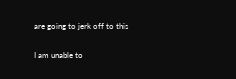are going to jerk off to this

I am unable to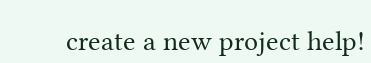create a new project help!